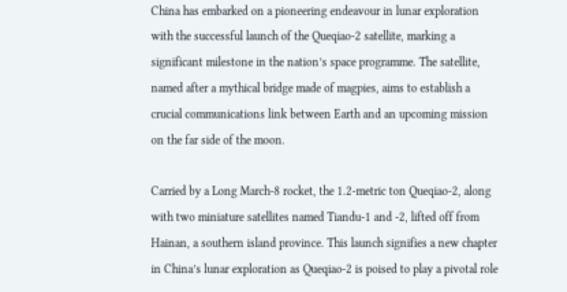China has embarked on a pioneering endeavour in lunar exploration with the successful launch of the Queqiao-2 satellite, marking a significant milestone in the nation’s space programme. The satellite, named after a mythical bridge made of magpies, aims to establish a crucial communications link between Earth and an upcoming mission on the far side of the moon.

Carried by a Long March-8 rocket, the 1.2-metric ton Queqiao-2, along with two miniature satellites named Tiandu-1 and -2, lifted off from Hainan, a southern island province. This launch signifies a new chapter in China’s lunar exploration as Queqiao-2 is poised to play a pivotal role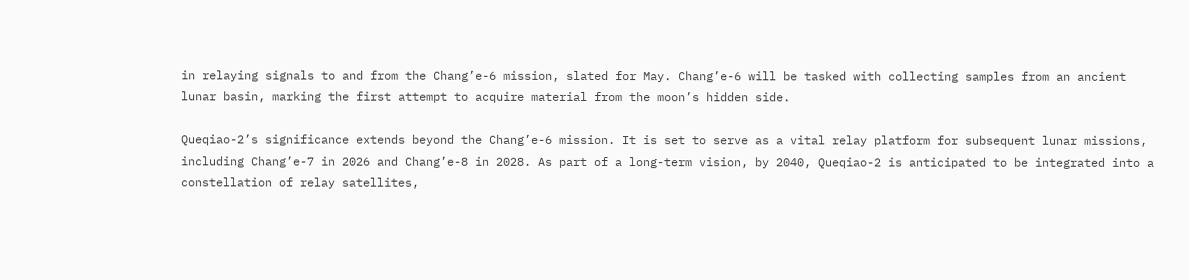in relaying signals to and from the Chang’e-6 mission, slated for May. Chang’e-6 will be tasked with collecting samples from an ancient lunar basin, marking the first attempt to acquire material from the moon’s hidden side.

Queqiao-2’s significance extends beyond the Chang’e-6 mission. It is set to serve as a vital relay platform for subsequent lunar missions, including Chang’e-7 in 2026 and Chang’e-8 in 2028. As part of a long-term vision, by 2040, Queqiao-2 is anticipated to be integrated into a constellation of relay satellites,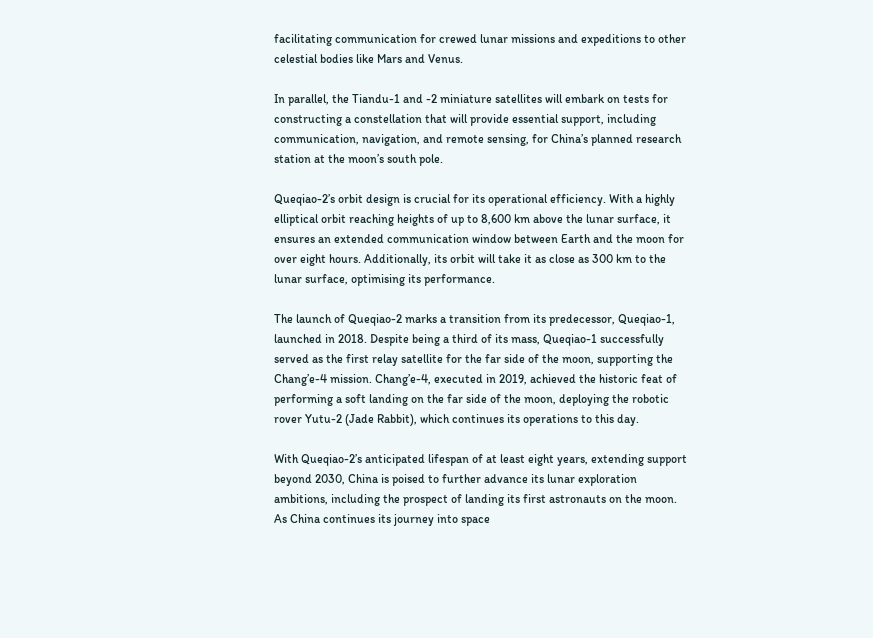facilitating communication for crewed lunar missions and expeditions to other celestial bodies like Mars and Venus.

In parallel, the Tiandu-1 and -2 miniature satellites will embark on tests for constructing a constellation that will provide essential support, including communication, navigation, and remote sensing, for China’s planned research station at the moon’s south pole.

Queqiao-2’s orbit design is crucial for its operational efficiency. With a highly elliptical orbit reaching heights of up to 8,600 km above the lunar surface, it ensures an extended communication window between Earth and the moon for over eight hours. Additionally, its orbit will take it as close as 300 km to the lunar surface, optimising its performance.

The launch of Queqiao-2 marks a transition from its predecessor, Queqiao-1, launched in 2018. Despite being a third of its mass, Queqiao-1 successfully served as the first relay satellite for the far side of the moon, supporting the Chang’e-4 mission. Chang’e-4, executed in 2019, achieved the historic feat of performing a soft landing on the far side of the moon, deploying the robotic rover Yutu-2 (Jade Rabbit), which continues its operations to this day.

With Queqiao-2’s anticipated lifespan of at least eight years, extending support beyond 2030, China is poised to further advance its lunar exploration ambitions, including the prospect of landing its first astronauts on the moon. As China continues its journey into space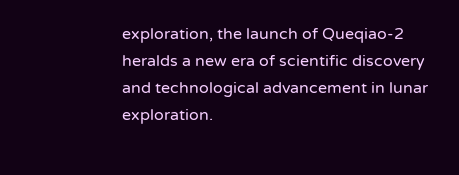exploration, the launch of Queqiao-2 heralds a new era of scientific discovery and technological advancement in lunar exploration.